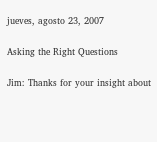jueves, agosto 23, 2007

Asking the Right Questions

Jim: Thanks for your insight about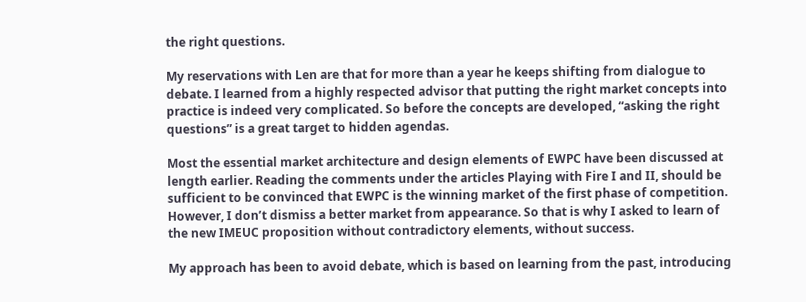the right questions.

My reservations with Len are that for more than a year he keeps shifting from dialogue to debate. I learned from a highly respected advisor that putting the right market concepts into practice is indeed very complicated. So before the concepts are developed, “asking the right questions” is a great target to hidden agendas.

Most the essential market architecture and design elements of EWPC have been discussed at length earlier. Reading the comments under the articles Playing with Fire I and II, should be sufficient to be convinced that EWPC is the winning market of the first phase of competition. However, I don’t dismiss a better market from appearance. So that is why I asked to learn of the new IMEUC proposition without contradictory elements, without success.

My approach has been to avoid debate, which is based on learning from the past, introducing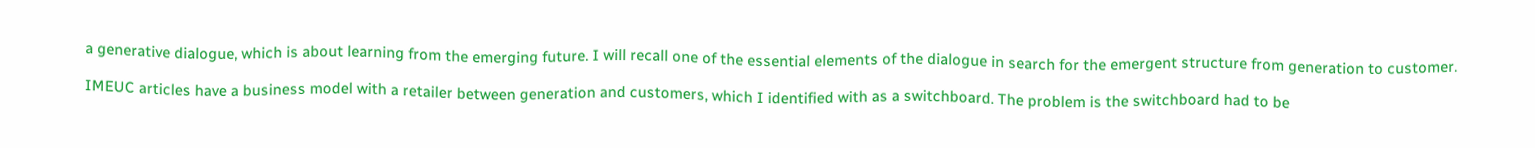a generative dialogue, which is about learning from the emerging future. I will recall one of the essential elements of the dialogue in search for the emergent structure from generation to customer.

IMEUC articles have a business model with a retailer between generation and customers, which I identified with as a switchboard. The problem is the switchboard had to be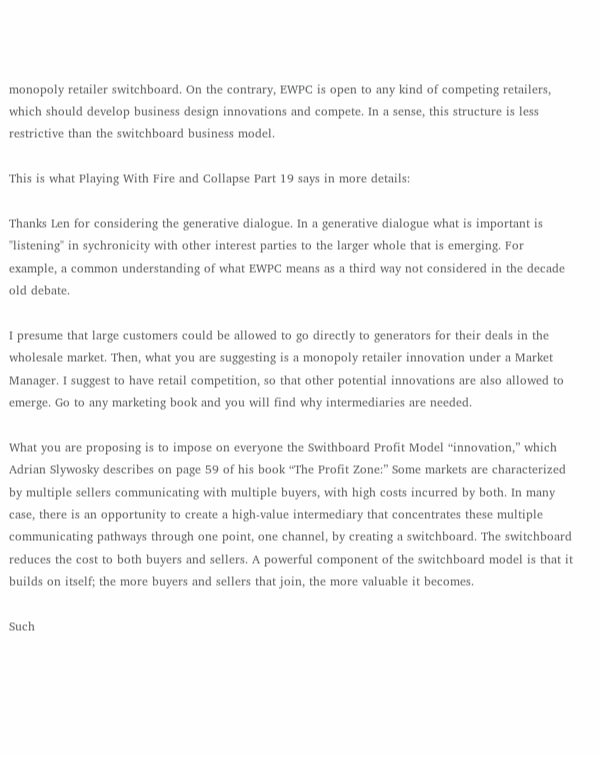monopoly retailer switchboard. On the contrary, EWPC is open to any kind of competing retailers, which should develop business design innovations and compete. In a sense, this structure is less restrictive than the switchboard business model.

This is what Playing With Fire and Collapse Part 19 says in more details:

Thanks Len for considering the generative dialogue. In a generative dialogue what is important is "listening" in sychronicity with other interest parties to the larger whole that is emerging. For example, a common understanding of what EWPC means as a third way not considered in the decade old debate.

I presume that large customers could be allowed to go directly to generators for their deals in the wholesale market. Then, what you are suggesting is a monopoly retailer innovation under a Market Manager. I suggest to have retail competition, so that other potential innovations are also allowed to emerge. Go to any marketing book and you will find why intermediaries are needed.

What you are proposing is to impose on everyone the Swithboard Profit Model “innovation,” which Adrian Slywosky describes on page 59 of his book “The Profit Zone:” Some markets are characterized by multiple sellers communicating with multiple buyers, with high costs incurred by both. In many case, there is an opportunity to create a high-value intermediary that concentrates these multiple communicating pathways through one point, one channel, by creating a switchboard. The switchboard reduces the cost to both buyers and sellers. A powerful component of the switchboard model is that it builds on itself; the more buyers and sellers that join, the more valuable it becomes.

Such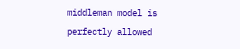middleman model is perfectly allowed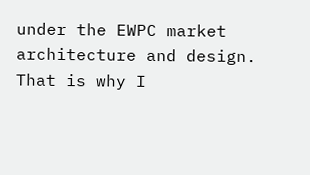under the EWPC market architecture and design. That is why I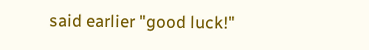said earlier "good luck!"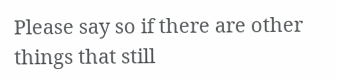Please say so if there are other things that still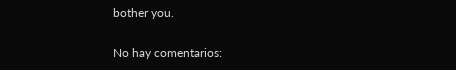bother you.

No hay comentarios: